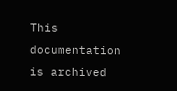This documentation is archived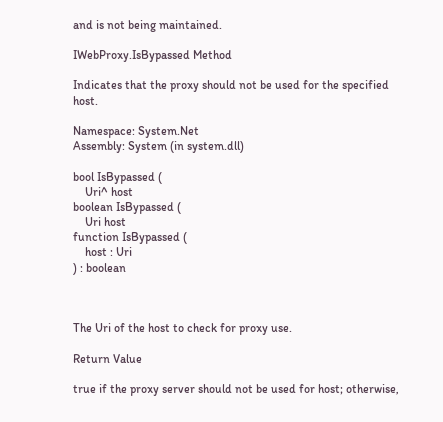and is not being maintained.

IWebProxy.IsBypassed Method

Indicates that the proxy should not be used for the specified host.

Namespace: System.Net
Assembly: System (in system.dll)

bool IsBypassed (
    Uri^ host
boolean IsBypassed (
    Uri host
function IsBypassed (
    host : Uri
) : boolean



The Uri of the host to check for proxy use.

Return Value

true if the proxy server should not be used for host; otherwise,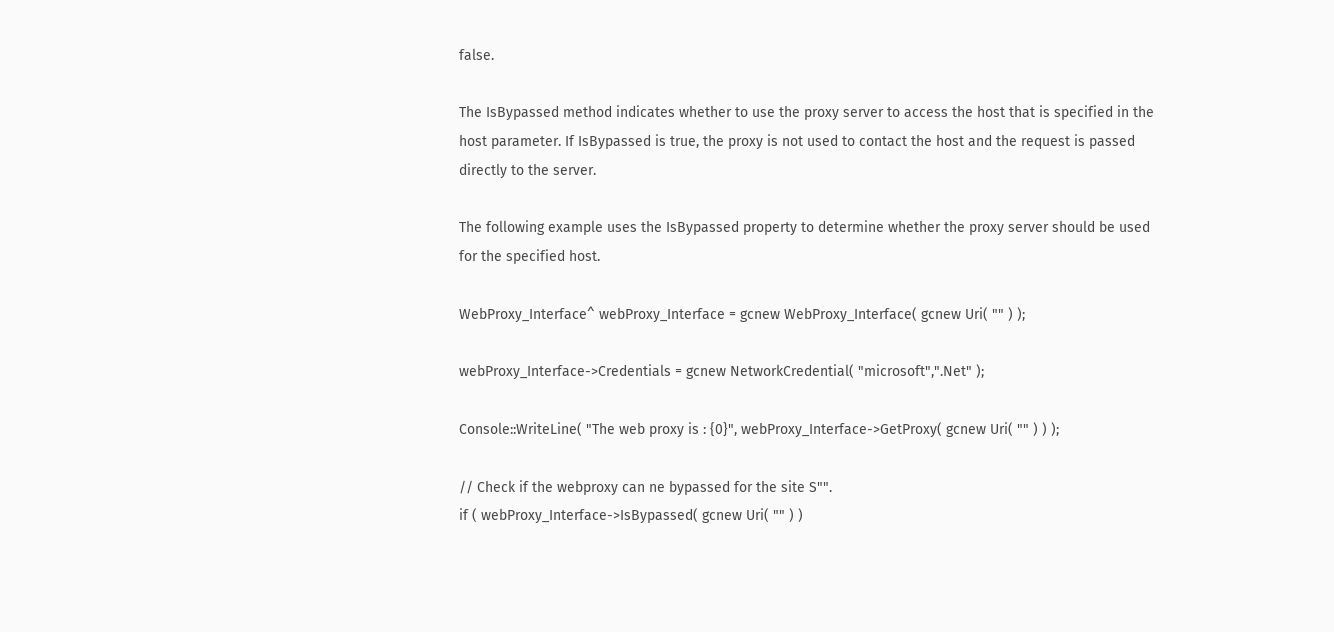false.

The IsBypassed method indicates whether to use the proxy server to access the host that is specified in the host parameter. If IsBypassed is true, the proxy is not used to contact the host and the request is passed directly to the server.

The following example uses the IsBypassed property to determine whether the proxy server should be used for the specified host.

WebProxy_Interface^ webProxy_Interface = gcnew WebProxy_Interface( gcnew Uri( "" ) );

webProxy_Interface->Credentials = gcnew NetworkCredential( "microsoft",".Net" );

Console::WriteLine( "The web proxy is : {0}", webProxy_Interface->GetProxy( gcnew Uri( "" ) ) );

// Check if the webproxy can ne bypassed for the site S"".
if ( webProxy_Interface->IsBypassed( gcnew Uri( "" ) )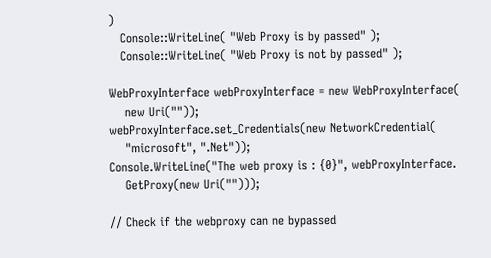)
   Console::WriteLine( "Web Proxy is by passed" );
   Console::WriteLine( "Web Proxy is not by passed" );

WebProxyInterface webProxyInterface = new WebProxyInterface(
    new Uri(""));
webProxyInterface.set_Credentials(new NetworkCredential(
    "microsoft", ".Net"));
Console.WriteLine("The web proxy is : {0}", webProxyInterface.
    GetProxy(new Uri("")));

// Check if the webproxy can ne bypassed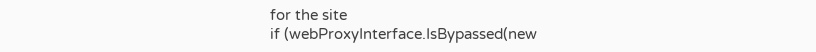for the site
if (webProxyInterface.IsBypassed(new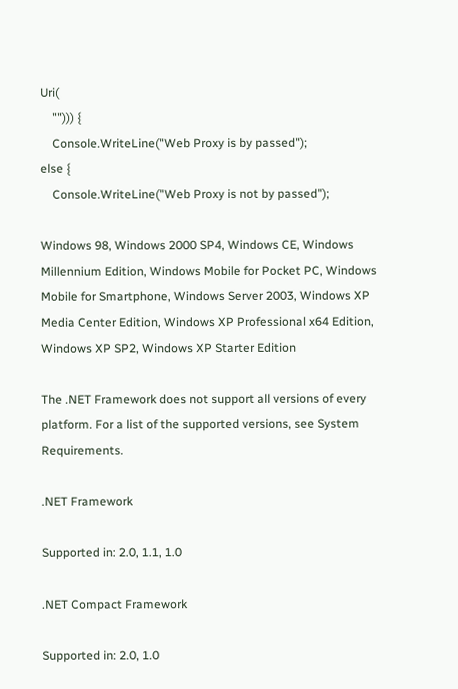Uri(
    ""))) {
    Console.WriteLine("Web Proxy is by passed");
else {
    Console.WriteLine("Web Proxy is not by passed");

Windows 98, Windows 2000 SP4, Windows CE, Windows Millennium Edition, Windows Mobile for Pocket PC, Windows Mobile for Smartphone, Windows Server 2003, Windows XP Media Center Edition, Windows XP Professional x64 Edition, Windows XP SP2, Windows XP Starter Edition

The .NET Framework does not support all versions of every platform. For a list of the supported versions, see System Requirements.

.NET Framework

Supported in: 2.0, 1.1, 1.0

.NET Compact Framework

Supported in: 2.0, 1.0